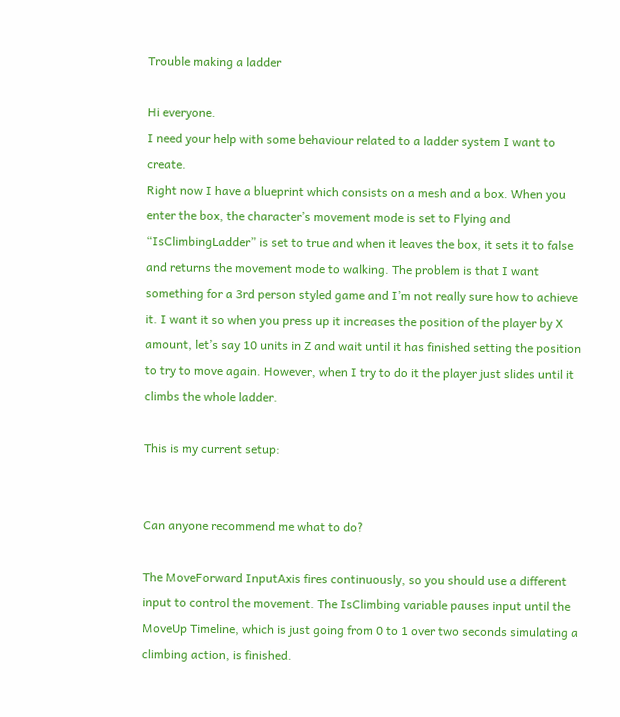Trouble making a ladder

Hi everyone.
I need your help with some behaviour related to a ladder system I want to create.
Right now I have a blueprint which consists on a mesh and a box. When you enter the box, the character’s movement mode is set to Flying and “IsClimbingLadder” is set to true and when it leaves the box, it sets it to false and returns the movement mode to walking. The problem is that I want something for a 3rd person styled game and I’m not really sure how to achieve it. I want it so when you press up it increases the position of the player by X amount, let’s say 10 units in Z and wait until it has finished setting the position to try to move again. However, when I try to do it the player just slides until it climbs the whole ladder.

This is my current setup:


Can anyone recommend me what to do?

The MoveForward InputAxis fires continuously, so you should use a different input to control the movement. The IsClimbing variable pauses input until the MoveUp Timeline, which is just going from 0 to 1 over two seconds simulating a climbing action, is finished.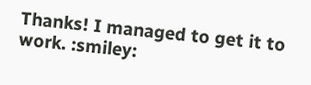Thanks! I managed to get it to work. :smiley: